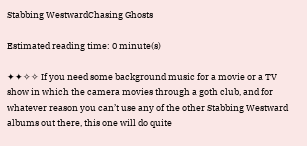Stabbing WestwardChasing Ghosts

Estimated reading time: 0 minute(s)

✦✦✧✧ If you need some background music for a movie or a TV show in which the camera movies through a goth club, and for whatever reason you can’t use any of the other Stabbing Westward albums out there, this one will do quite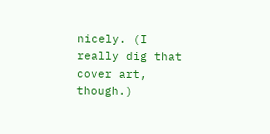nicely. (I really dig that cover art, though.)